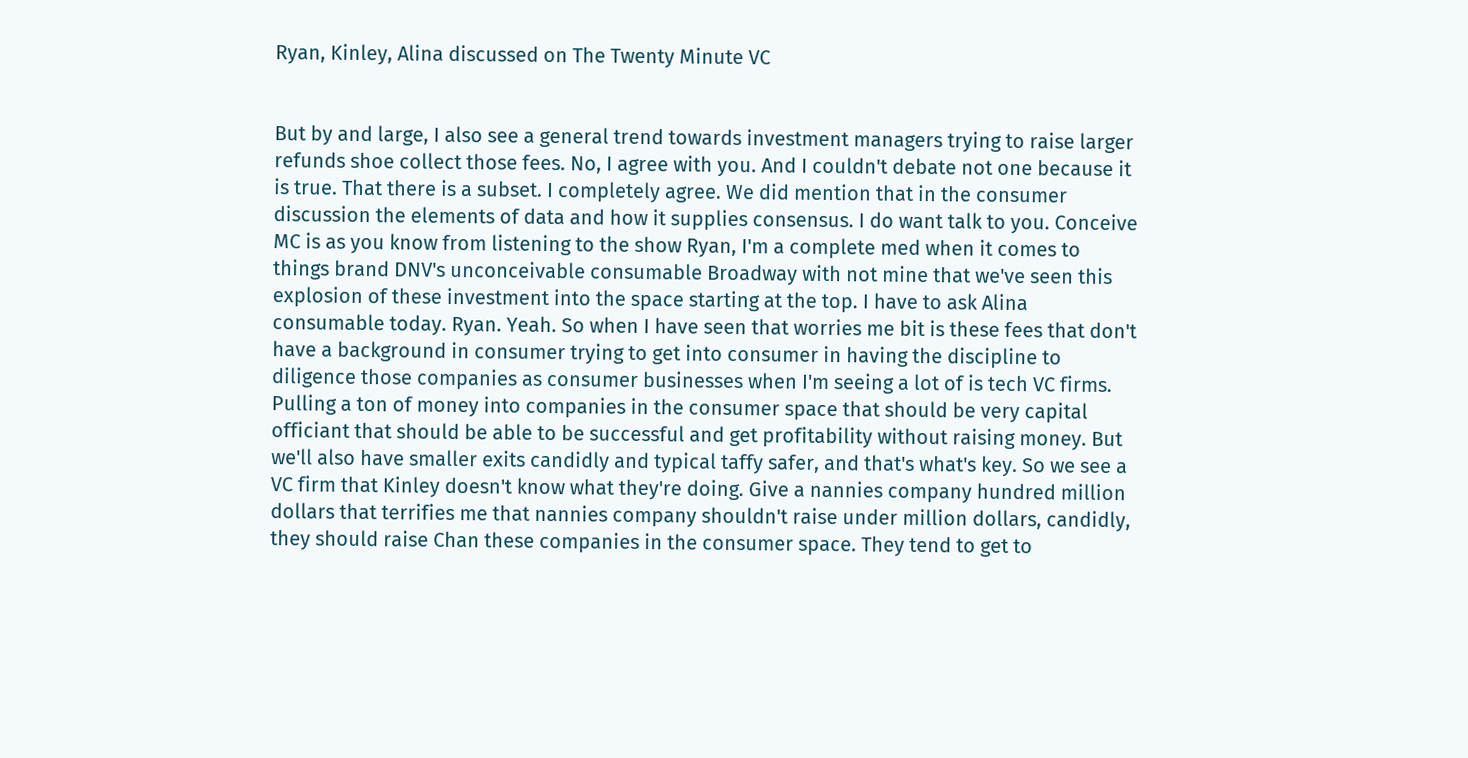Ryan, Kinley, Alina discussed on The Twenty Minute VC


But by and large, I also see a general trend towards investment managers trying to raise larger refunds shoe collect those fees. No, I agree with you. And I couldn't debate not one because it is true. That there is a subset. I completely agree. We did mention that in the consumer discussion the elements of data and how it supplies consensus. I do want talk to you. Conceive MC is as you know from listening to the show Ryan, I'm a complete med when it comes to things brand DNV's unconceivable consumable Broadway with not mine that we've seen this explosion of these investment into the space starting at the top. I have to ask Alina consumable today. Ryan. Yeah. So when I have seen that worries me bit is these fees that don't have a background in consumer trying to get into consumer in having the discipline to diligence those companies as consumer businesses when I'm seeing a lot of is tech VC firms. Pulling a ton of money into companies in the consumer space that should be very capital officiant that should be able to be successful and get profitability without raising money. But we'll also have smaller exits candidly and typical taffy safer, and that's what's key. So we see a VC firm that Kinley doesn't know what they're doing. Give a nannies company hundred million dollars that terrifies me that nannies company shouldn't raise under million dollars, candidly, they should raise Chan these companies in the consumer space. They tend to get to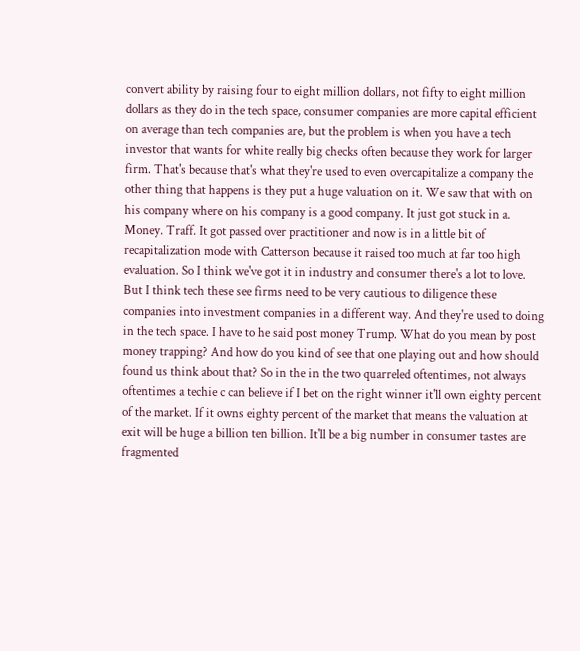convert ability by raising four to eight million dollars, not fifty to eight million dollars as they do in the tech space, consumer companies are more capital efficient on average than tech companies are, but the problem is when you have a tech investor that wants for white really big checks often because they work for larger firm. That's because that's what they're used to even overcapitalize a company the other thing that happens is they put a huge valuation on it. We saw that with on his company where on his company is a good company. It just got stuck in a. Money. Traff. It got passed over practitioner and now is in a little bit of recapitalization mode with Catterson because it raised too much at far too high evaluation. So I think we've got it in industry and consumer there's a lot to love. But I think tech these see firms need to be very cautious to diligence these companies into investment companies in a different way. And they're used to doing in the tech space. I have to he said post money Trump. What do you mean by post money trapping? And how do you kind of see that one playing out and how should found us think about that? So in the in the two quarreled oftentimes, not always oftentimes a techie c can believe if I bet on the right winner it'll own eighty percent of the market. If it owns eighty percent of the market that means the valuation at exit will be huge a billion ten billion. It'll be a big number in consumer tastes are fragmented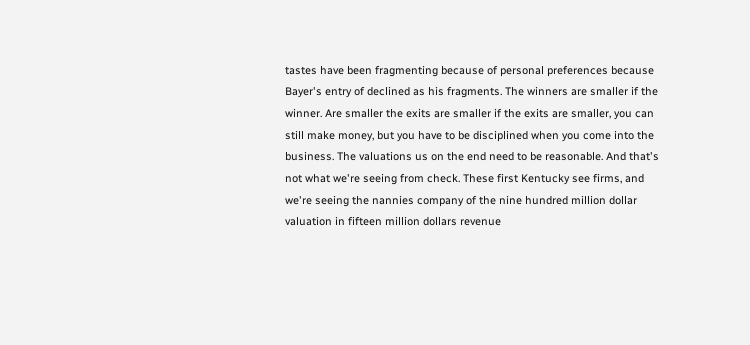tastes have been fragmenting because of personal preferences because Bayer's entry of declined as his fragments. The winners are smaller if the winner. Are smaller the exits are smaller if the exits are smaller, you can still make money, but you have to be disciplined when you come into the business. The valuations us on the end need to be reasonable. And that's not what we're seeing from check. These first Kentucky see firms, and we're seeing the nannies company of the nine hundred million dollar valuation in fifteen million dollars revenue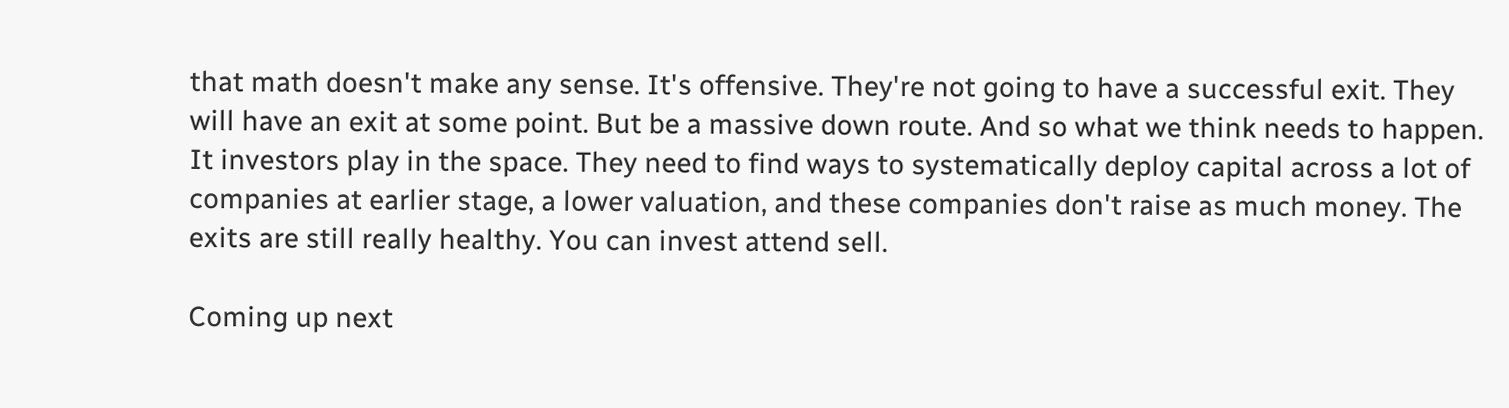that math doesn't make any sense. It's offensive. They're not going to have a successful exit. They will have an exit at some point. But be a massive down route. And so what we think needs to happen. It investors play in the space. They need to find ways to systematically deploy capital across a lot of companies at earlier stage, a lower valuation, and these companies don't raise as much money. The exits are still really healthy. You can invest attend sell.

Coming up next